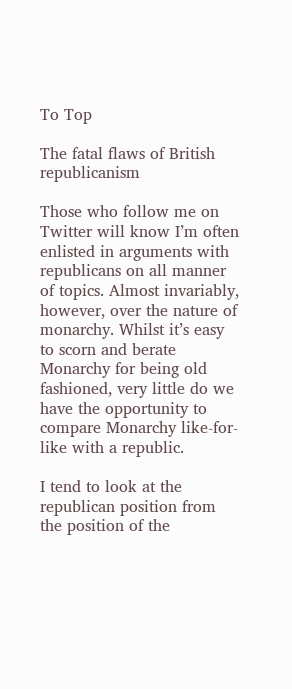To Top

The fatal flaws of British republicanism

Those who follow me on Twitter will know I’m often enlisted in arguments with republicans on all manner of topics. Almost invariably, however, over the nature of monarchy. Whilst it’s easy to scorn and berate Monarchy for being old fashioned, very little do we have the opportunity to compare Monarchy like-for-like with a republic.

I tend to look at the republican position from the position of the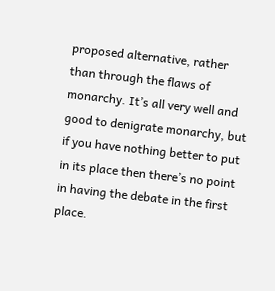proposed alternative, rather than through the flaws of monarchy. It’s all very well and good to denigrate monarchy, but if you have nothing better to put in its place then there’s no point in having the debate in the first place.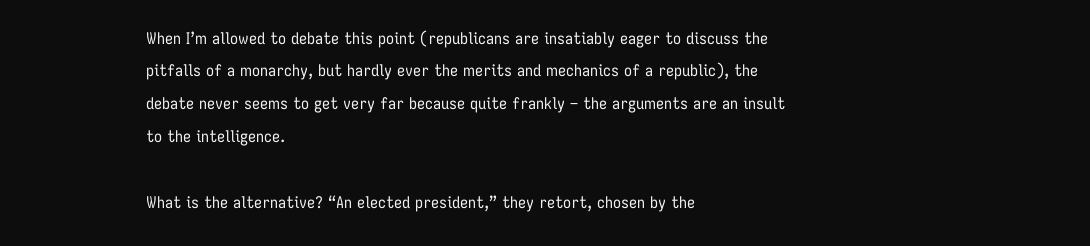When I’m allowed to debate this point (republicans are insatiably eager to discuss the pitfalls of a monarchy, but hardly ever the merits and mechanics of a republic), the debate never seems to get very far because quite frankly – the arguments are an insult to the intelligence.

What is the alternative? “An elected president,” they retort, chosen by the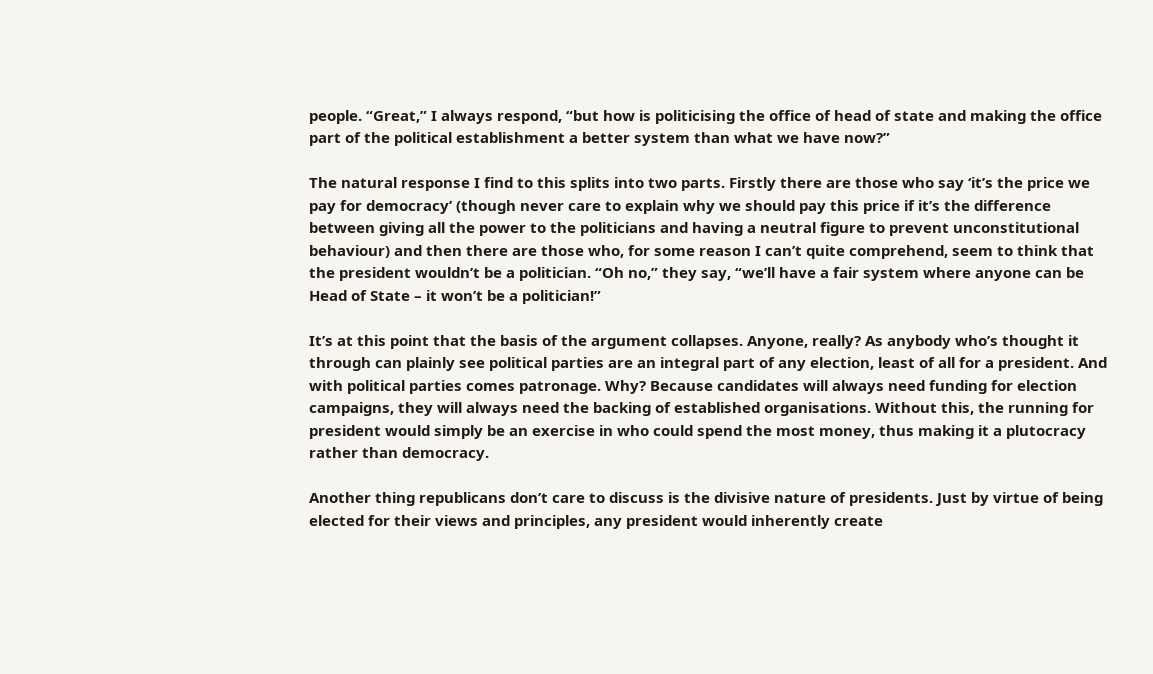people. “Great,” I always respond, “but how is politicising the office of head of state and making the office part of the political establishment a better system than what we have now?”

The natural response I find to this splits into two parts. Firstly there are those who say ‘it’s the price we pay for democracy’ (though never care to explain why we should pay this price if it’s the difference between giving all the power to the politicians and having a neutral figure to prevent unconstitutional behaviour) and then there are those who, for some reason I can’t quite comprehend, seem to think that the president wouldn’t be a politician. “Oh no,” they say, “we’ll have a fair system where anyone can be Head of State – it won’t be a politician!”

It’s at this point that the basis of the argument collapses. Anyone, really? As anybody who’s thought it through can plainly see political parties are an integral part of any election, least of all for a president. And with political parties comes patronage. Why? Because candidates will always need funding for election campaigns, they will always need the backing of established organisations. Without this, the running for president would simply be an exercise in who could spend the most money, thus making it a plutocracy rather than democracy.

Another thing republicans don’t care to discuss is the divisive nature of presidents. Just by virtue of being elected for their views and principles, any president would inherently create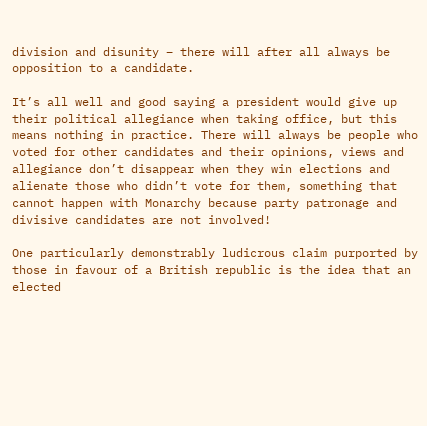division and disunity – there will after all always be opposition to a candidate.

It’s all well and good saying a president would give up their political allegiance when taking office, but this means nothing in practice. There will always be people who voted for other candidates and their opinions, views and allegiance don’t disappear when they win elections and alienate those who didn’t vote for them, something that cannot happen with Monarchy because party patronage and divisive candidates are not involved!

One particularly demonstrably ludicrous claim purported by those in favour of a British republic is the idea that an elected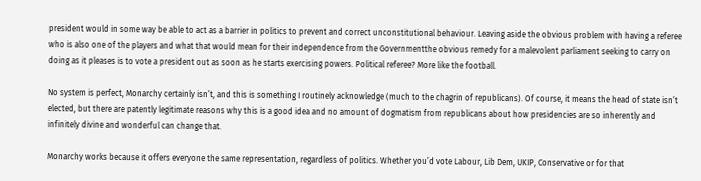president would in some way be able to act as a barrier in politics to prevent and correct unconstitutional behaviour. Leaving aside the obvious problem with having a referee who is also one of the players and what that would mean for their independence from the Governmentthe obvious remedy for a malevolent parliament seeking to carry on doing as it pleases is to vote a president out as soon as he starts exercising powers. Political referee? More like the football.

No system is perfect, Monarchy certainly isn’t, and this is something I routinely acknowledge (much to the chagrin of republicans). Of course, it means the head of state isn’t elected, but there are patently legitimate reasons why this is a good idea and no amount of dogmatism from republicans about how presidencies are so inherently and infinitely divine and wonderful can change that.

Monarchy works because it offers everyone the same representation, regardless of politics. Whether you’d vote Labour, Lib Dem, UKIP, Conservative or for that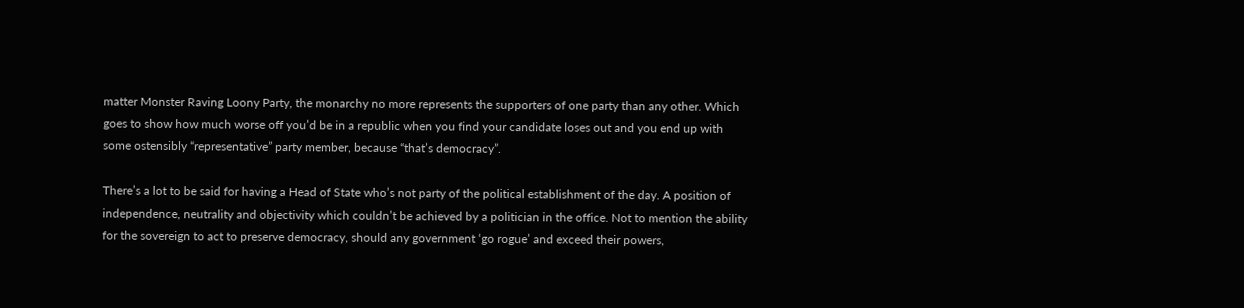matter Monster Raving Loony Party, the monarchy no more represents the supporters of one party than any other. Which goes to show how much worse off you’d be in a republic when you find your candidate loses out and you end up with some ostensibly “representative” party member, because “that’s democracy”.

There’s a lot to be said for having a Head of State who’s not party of the political establishment of the day. A position of independence, neutrality and objectivity which couldn’t be achieved by a politician in the office. Not to mention the ability for the sovereign to act to preserve democracy, should any government ‘go rogue’ and exceed their powers,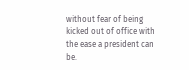without fear of being kicked out of office with the ease a president can be.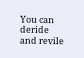You can deride and revile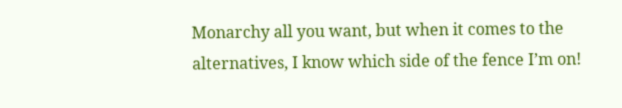Monarchy all you want, but when it comes to the alternatives, I know which side of the fence I’m on!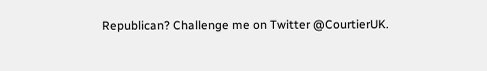Republican? Challenge me on Twitter @CourtierUK.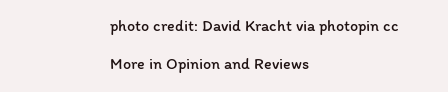photo credit: David Kracht via photopin cc

More in Opinion and Reviews